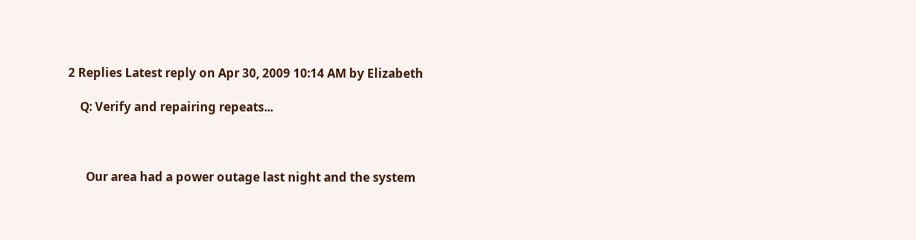2 Replies Latest reply on Apr 30, 2009 10:14 AM by Elizabeth

    Q: Verify and repairing repeats...



      Our area had a power outage last night and the system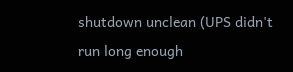shutdown unclean (UPS didn't run long enough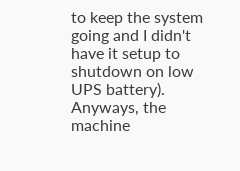to keep the system going and I didn't have it setup to shutdown on low UPS battery). Anyways, the machine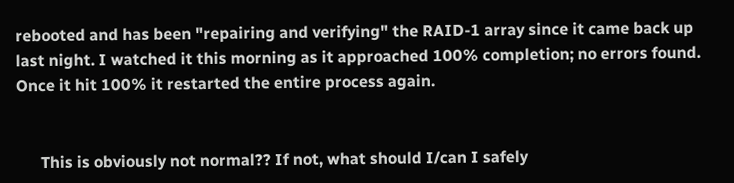rebooted and has been "repairing and verifying" the RAID-1 array since it came back up last night. I watched it this morning as it approached 100% completion; no errors found. Once it hit 100% it restarted the entire process again.


      This is obviously not normal?? If not, what should I/can I safely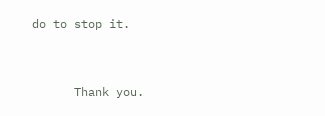do to stop it.


      Thank you.